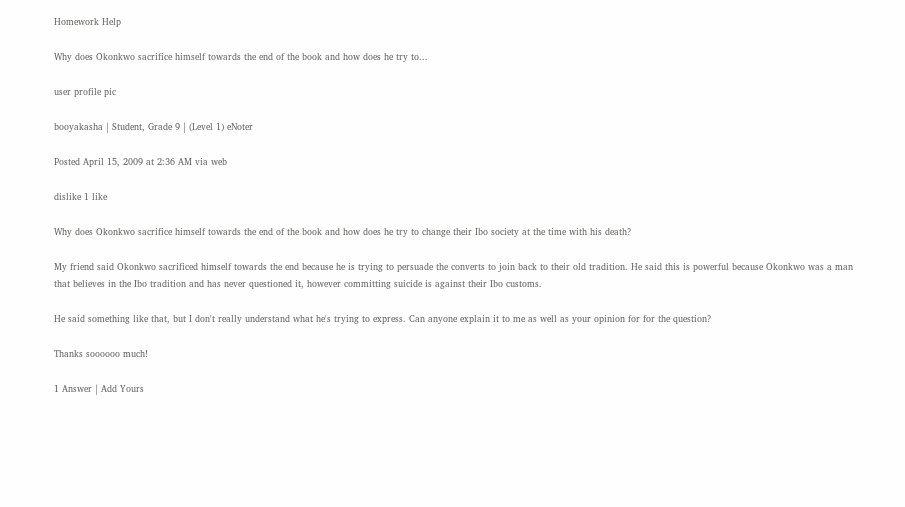Homework Help

Why does Okonkwo sacrifice himself towards the end of the book and how does he try to...

user profile pic

booyakasha | Student, Grade 9 | (Level 1) eNoter

Posted April 15, 2009 at 2:36 AM via web

dislike 1 like

Why does Okonkwo sacrifice himself towards the end of the book and how does he try to change their Ibo society at the time with his death?

My friend said Okonkwo sacrificed himself towards the end because he is trying to persuade the converts to join back to their old tradition. He said this is powerful because Okonkwo was a man that believes in the Ibo tradition and has never questioned it, however committing suicide is against their Ibo customs.

He said something like that, but I don't really understand what he's trying to express. Can anyone explain it to me as well as your opinion for for the question?

Thanks soooooo much!

1 Answer | Add Yours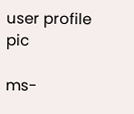user profile pic

ms-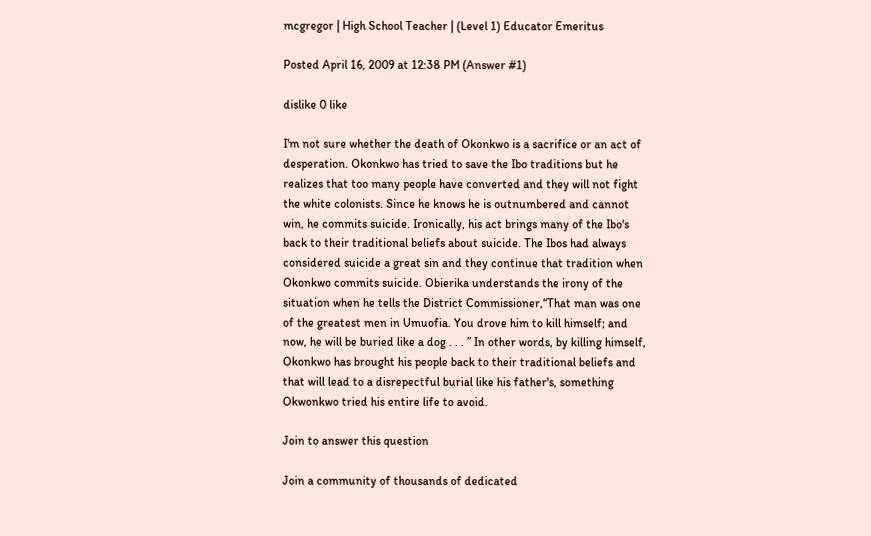mcgregor | High School Teacher | (Level 1) Educator Emeritus

Posted April 16, 2009 at 12:38 PM (Answer #1)

dislike 0 like

I'm not sure whether the death of Okonkwo is a sacrifice or an act of desperation. Okonkwo has tried to save the Ibo traditions but he realizes that too many people have converted and they will not fight the white colonists. Since he knows he is outnumbered and cannot win, he commits suicide. Ironically, his act brings many of the Ibo's back to their traditional beliefs about suicide. The Ibos had always considered suicide a great sin and they continue that tradition when Okonkwo commits suicide. Obierika understands the irony of the situation when he tells the District Commissioner,“That man was one of the greatest men in Umuofia. You drove him to kill himself; and now, he will be buried like a dog . . . ” In other words, by killing himself, Okonkwo has brought his people back to their traditional beliefs and that will lead to a disrepectful burial like his father's, something Okwonkwo tried his entire life to avoid.

Join to answer this question

Join a community of thousands of dedicated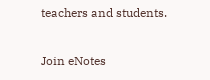teachers and students.

Join eNotes